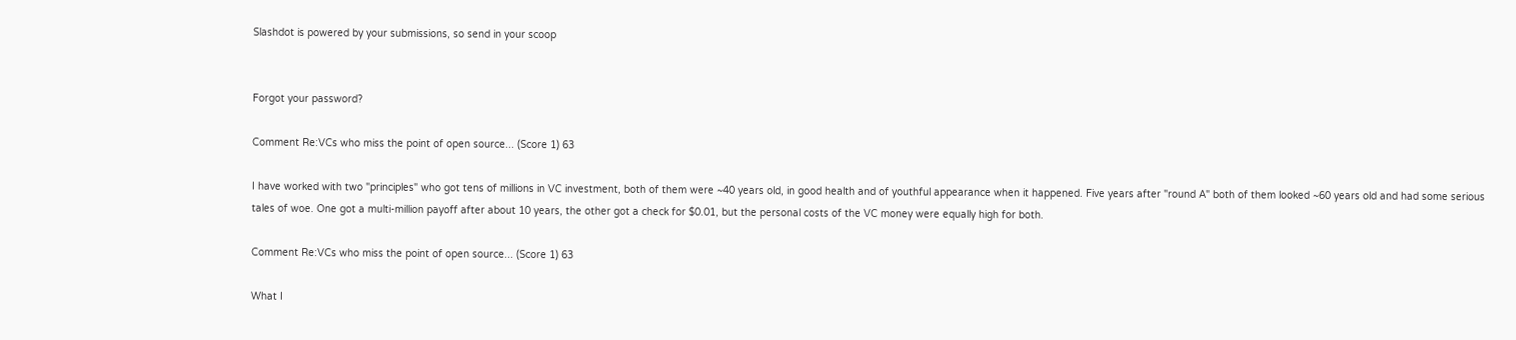Slashdot is powered by your submissions, so send in your scoop


Forgot your password?

Comment Re:VCs who miss the point of open source... (Score 1) 63

I have worked with two "principles" who got tens of millions in VC investment, both of them were ~40 years old, in good health and of youthful appearance when it happened. Five years after "round A" both of them looked ~60 years old and had some serious tales of woe. One got a multi-million payoff after about 10 years, the other got a check for $0.01, but the personal costs of the VC money were equally high for both.

Comment Re:VCs who miss the point of open source... (Score 1) 63

What I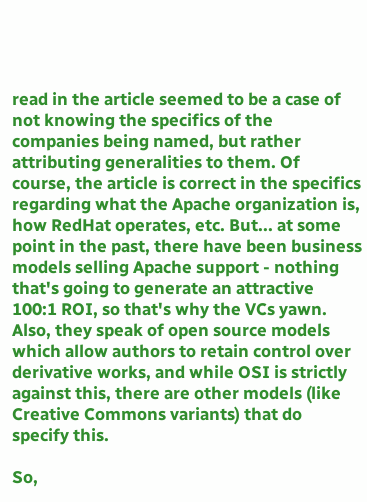read in the article seemed to be a case of not knowing the specifics of the companies being named, but rather attributing generalities to them. Of course, the article is correct in the specifics regarding what the Apache organization is, how RedHat operates, etc. But... at some point in the past, there have been business models selling Apache support - nothing that's going to generate an attractive 100:1 ROI, so that's why the VCs yawn. Also, they speak of open source models which allow authors to retain control over derivative works, and while OSI is strictly against this, there are other models (like Creative Commons variants) that do specify this.

So,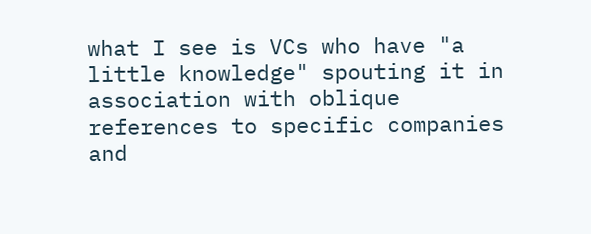what I see is VCs who have "a little knowledge" spouting it in association with oblique references to specific companies and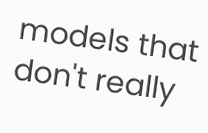models that don't really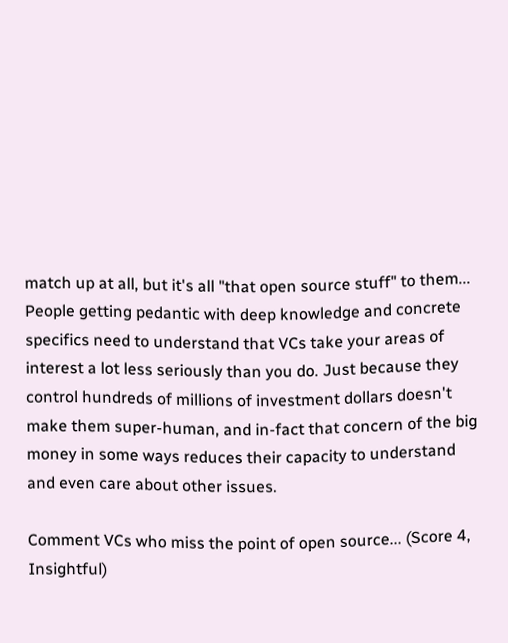match up at all, but it's all "that open source stuff" to them... People getting pedantic with deep knowledge and concrete specifics need to understand that VCs take your areas of interest a lot less seriously than you do. Just because they control hundreds of millions of investment dollars doesn't make them super-human, and in-fact that concern of the big money in some ways reduces their capacity to understand and even care about other issues.

Comment VCs who miss the point of open source... (Score 4, Insightful)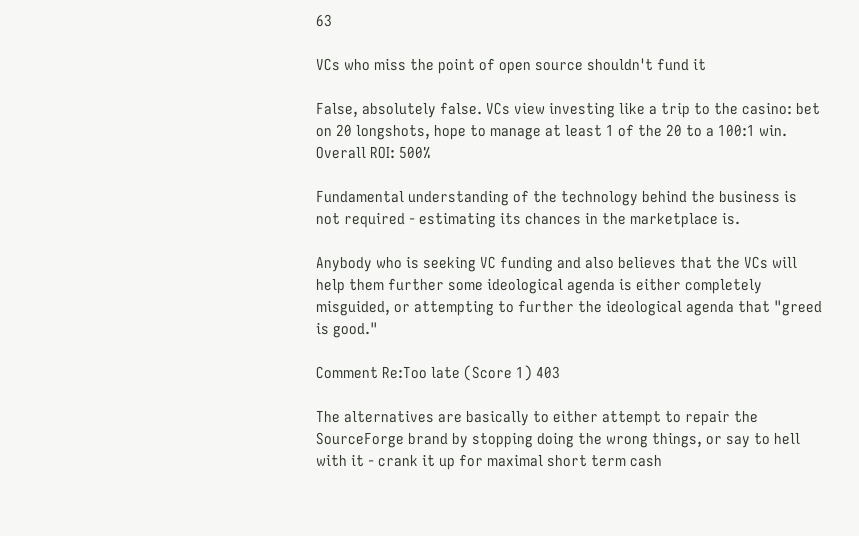63

VCs who miss the point of open source shouldn't fund it

False, absolutely false. VCs view investing like a trip to the casino: bet on 20 longshots, hope to manage at least 1 of the 20 to a 100:1 win. Overall ROI: 500%

Fundamental understanding of the technology behind the business is not required - estimating its chances in the marketplace is.

Anybody who is seeking VC funding and also believes that the VCs will help them further some ideological agenda is either completely misguided, or attempting to further the ideological agenda that "greed is good."

Comment Re:Too late (Score 1) 403

The alternatives are basically to either attempt to repair the SourceForge brand by stopping doing the wrong things, or say to hell with it - crank it up for maximal short term cash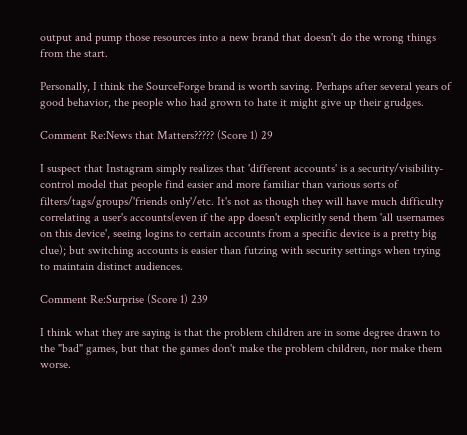output and pump those resources into a new brand that doesn't do the wrong things from the start.

Personally, I think the SourceForge brand is worth saving. Perhaps after several years of good behavior, the people who had grown to hate it might give up their grudges.

Comment Re:News that Matters????? (Score 1) 29

I suspect that Instagram simply realizes that 'different accounts' is a security/visibility-control model that people find easier and more familiar than various sorts of filters/tags/groups/'friends only'/etc. It's not as though they will have much difficulty correlating a user's accounts(even if the app doesn't explicitly send them 'all usernames on this device', seeing logins to certain accounts from a specific device is a pretty big clue); but switching accounts is easier than futzing with security settings when trying to maintain distinct audiences.

Comment Re:Surprise (Score 1) 239

I think what they are saying is that the problem children are in some degree drawn to the "bad" games, but that the games don't make the problem children, nor make them worse.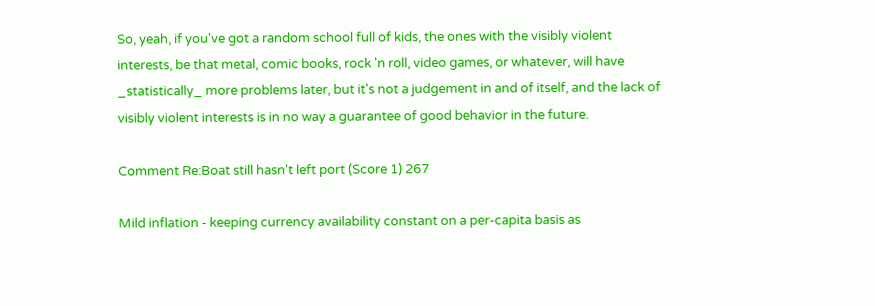So, yeah, if you've got a random school full of kids, the ones with the visibly violent interests, be that metal, comic books, rock 'n roll, video games, or whatever, will have _statistically_ more problems later, but it's not a judgement in and of itself, and the lack of visibly violent interests is in no way a guarantee of good behavior in the future.

Comment Re:Boat still hasn't left port (Score 1) 267

Mild inflation - keeping currency availability constant on a per-capita basis as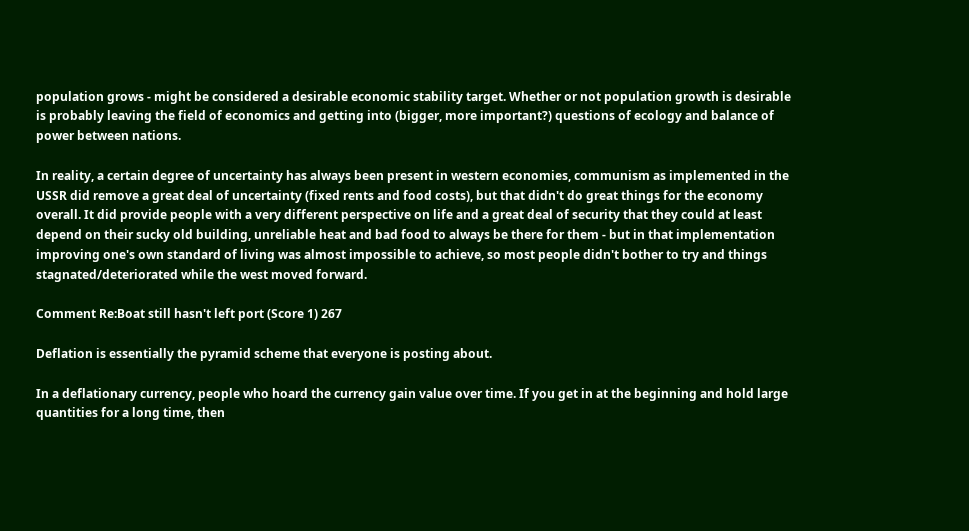population grows - might be considered a desirable economic stability target. Whether or not population growth is desirable is probably leaving the field of economics and getting into (bigger, more important?) questions of ecology and balance of power between nations.

In reality, a certain degree of uncertainty has always been present in western economies, communism as implemented in the USSR did remove a great deal of uncertainty (fixed rents and food costs), but that didn't do great things for the economy overall. It did provide people with a very different perspective on life and a great deal of security that they could at least depend on their sucky old building, unreliable heat and bad food to always be there for them - but in that implementation improving one's own standard of living was almost impossible to achieve, so most people didn't bother to try and things stagnated/deteriorated while the west moved forward.

Comment Re:Boat still hasn't left port (Score 1) 267

Deflation is essentially the pyramid scheme that everyone is posting about.

In a deflationary currency, people who hoard the currency gain value over time. If you get in at the beginning and hold large quantities for a long time, then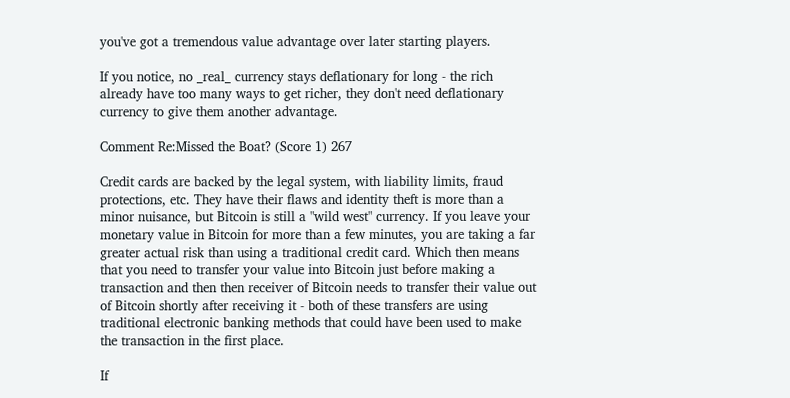you've got a tremendous value advantage over later starting players.

If you notice, no _real_ currency stays deflationary for long - the rich already have too many ways to get richer, they don't need deflationary currency to give them another advantage.

Comment Re:Missed the Boat? (Score 1) 267

Credit cards are backed by the legal system, with liability limits, fraud protections, etc. They have their flaws and identity theft is more than a minor nuisance, but Bitcoin is still a "wild west" currency. If you leave your monetary value in Bitcoin for more than a few minutes, you are taking a far greater actual risk than using a traditional credit card. Which then means that you need to transfer your value into Bitcoin just before making a transaction and then then receiver of Bitcoin needs to transfer their value out of Bitcoin shortly after receiving it - both of these transfers are using traditional electronic banking methods that could have been used to make the transaction in the first place.

If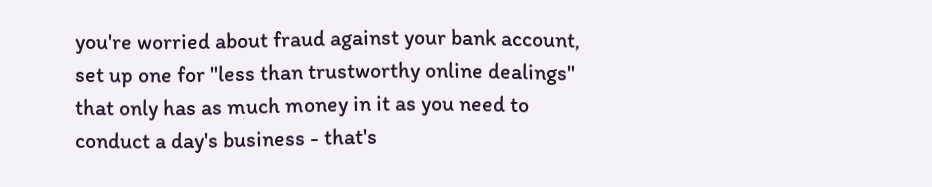you're worried about fraud against your bank account, set up one for "less than trustworthy online dealings" that only has as much money in it as you need to conduct a day's business - that's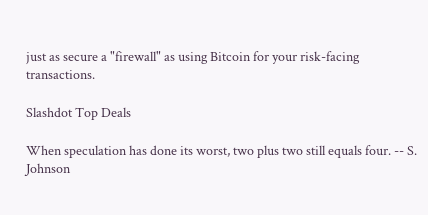just as secure a "firewall" as using Bitcoin for your risk-facing transactions.

Slashdot Top Deals

When speculation has done its worst, two plus two still equals four. -- S. Johnson